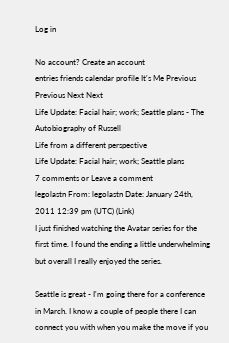Log in

No account? Create an account
entries friends calendar profile It's Me Previous Previous Next Next
Life Update: Facial hair; work; Seattle plans - The Autobiography of Russell
Life from a different perspective
Life Update: Facial hair; work; Seattle plans
7 comments or Leave a comment
legolastn From: legolastn Date: January 24th, 2011 12:39 pm (UTC) (Link)
I just finished watching the Avatar series for the first time. I found the ending a little underwhelming but overall I really enjoyed the series.

Seattle is great - I'm going there for a conference in March. I know a couple of people there I can connect you with when you make the move if you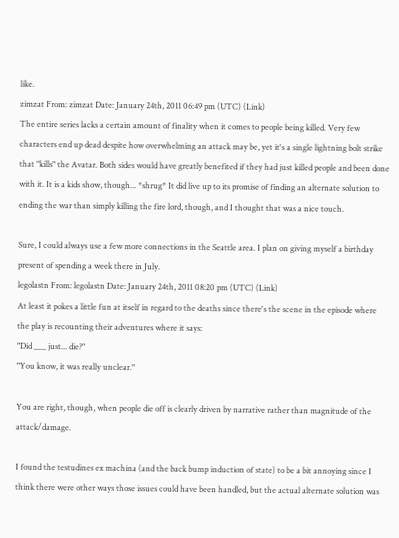like.
zimzat From: zimzat Date: January 24th, 2011 06:49 pm (UTC) (Link)
The entire series lacks a certain amount of finality when it comes to people being killed. Very few characters end up dead despite how overwhelming an attack may be, yet it's a single lightning bolt strike that "kills" the Avatar. Both sides would have greatly benefited if they had just killed people and been done with it. It is a kids show, though... *shrug* It did live up to its promise of finding an alternate solution to ending the war than simply killing the fire lord, though, and I thought that was a nice touch.

Sure, I could always use a few more connections in the Seattle area. I plan on giving myself a birthday present of spending a week there in July.
legolastn From: legolastn Date: January 24th, 2011 08:20 pm (UTC) (Link)
At least it pokes a little fun at itself in regard to the deaths since there's the scene in the episode where the play is recounting their adventures where it says:
"Did ___ just... die?"
"You know, it was really unclear."

You are right, though, when people die off is clearly driven by narrative rather than magnitude of the attack/damage.

I found the testudines ex machina (and the back bump induction of state) to be a bit annoying since I think there were other ways those issues could have been handled, but the actual alternate solution was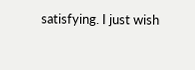satisfying. I just wish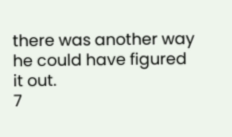there was another way he could have figured it out.
7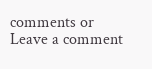comments or Leave a comment